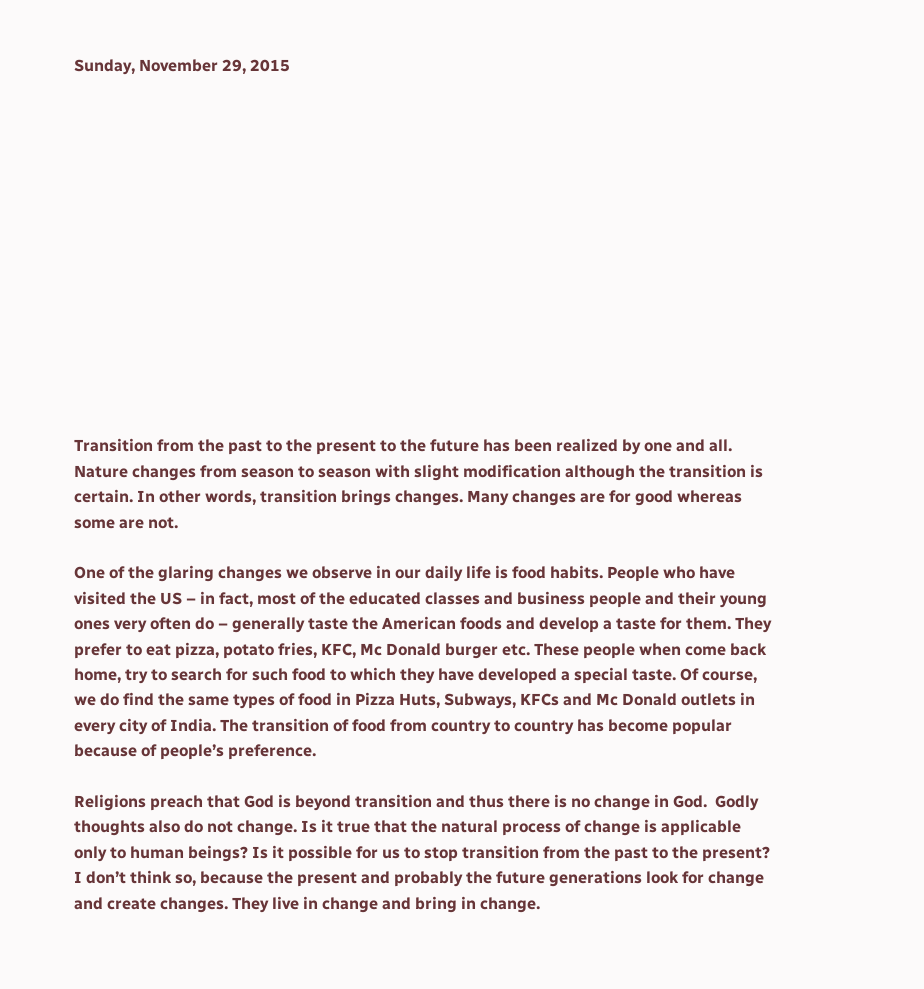Sunday, November 29, 2015














Transition from the past to the present to the future has been realized by one and all. Nature changes from season to season with slight modification although the transition is certain. In other words, transition brings changes. Many changes are for good whereas some are not.

One of the glaring changes we observe in our daily life is food habits. People who have visited the US – in fact, most of the educated classes and business people and their young ones very often do – generally taste the American foods and develop a taste for them. They prefer to eat pizza, potato fries, KFC, Mc Donald burger etc. These people when come back home, try to search for such food to which they have developed a special taste. Of course, we do find the same types of food in Pizza Huts, Subways, KFCs and Mc Donald outlets in every city of India. The transition of food from country to country has become popular because of people’s preference.

Religions preach that God is beyond transition and thus there is no change in God.  Godly thoughts also do not change. Is it true that the natural process of change is applicable only to human beings? Is it possible for us to stop transition from the past to the present? I don’t think so, because the present and probably the future generations look for change and create changes. They live in change and bring in change.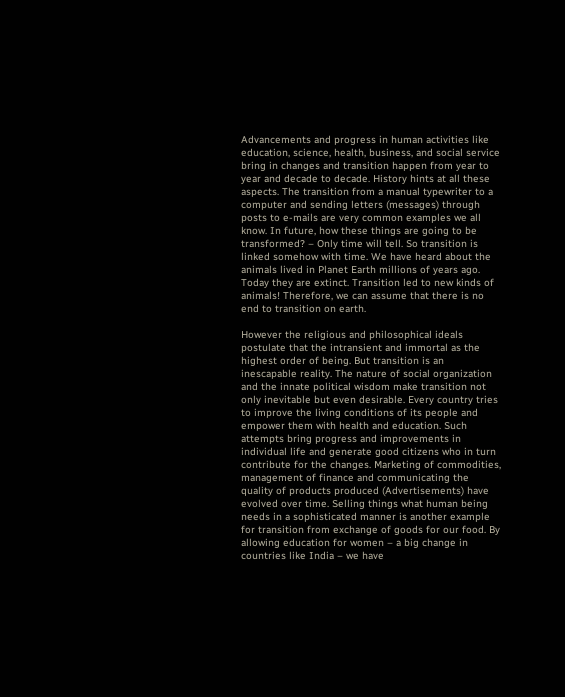Advancements and progress in human activities like education, science, health, business, and social service bring in changes and transition happen from year to year and decade to decade. History hints at all these aspects. The transition from a manual typewriter to a computer and sending letters (messages) through posts to e-mails are very common examples we all know. In future, how these things are going to be transformed? – Only time will tell. So transition is linked somehow with time. We have heard about the animals lived in Planet Earth millions of years ago. Today they are extinct. Transition led to new kinds of animals! Therefore, we can assume that there is no end to transition on earth.

However the religious and philosophical ideals postulate that the intransient and immortal as the highest order of being. But transition is an inescapable reality. The nature of social organization and the innate political wisdom make transition not only inevitable but even desirable. Every country tries to improve the living conditions of its people and empower them with health and education. Such attempts bring progress and improvements in individual life and generate good citizens who in turn contribute for the changes. Marketing of commodities, management of finance and communicating the quality of products produced (Advertisements) have evolved over time. Selling things what human being needs in a sophisticated manner is another example for transition from exchange of goods for our food. By allowing education for women – a big change in countries like India – we have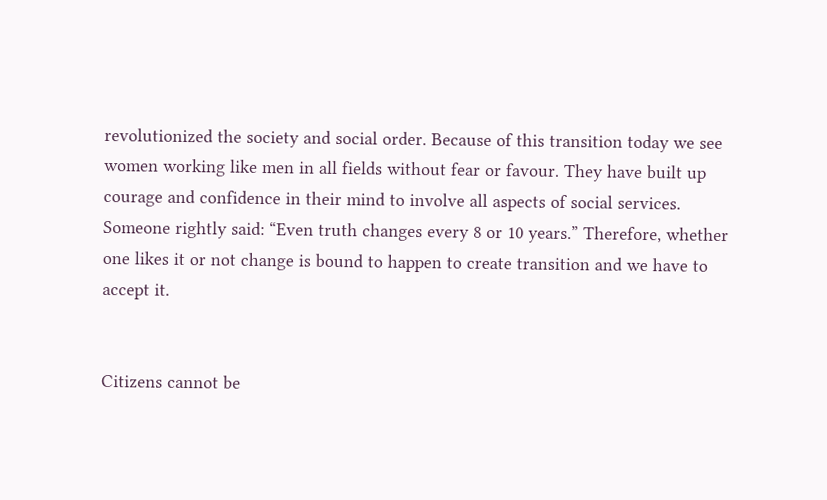revolutionized the society and social order. Because of this transition today we see women working like men in all fields without fear or favour. They have built up courage and confidence in their mind to involve all aspects of social services. Someone rightly said: “Even truth changes every 8 or 10 years.” Therefore, whether one likes it or not change is bound to happen to create transition and we have to accept it.


Citizens cannot be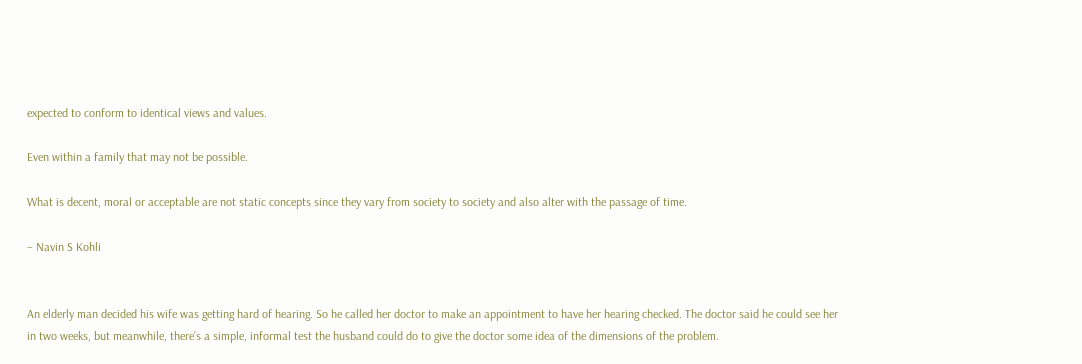expected to conform to identical views and values.

Even within a family that may not be possible.

What is decent, moral or acceptable are not static concepts since they vary from society to society and also alter with the passage of time.

– Navin S Kohli


An elderly man decided his wife was getting hard of hearing. So he called her doctor to make an appointment to have her hearing checked. The doctor said he could see her in two weeks, but meanwhile, there’s a simple, informal test the husband could do to give the doctor some idea of the dimensions of the problem.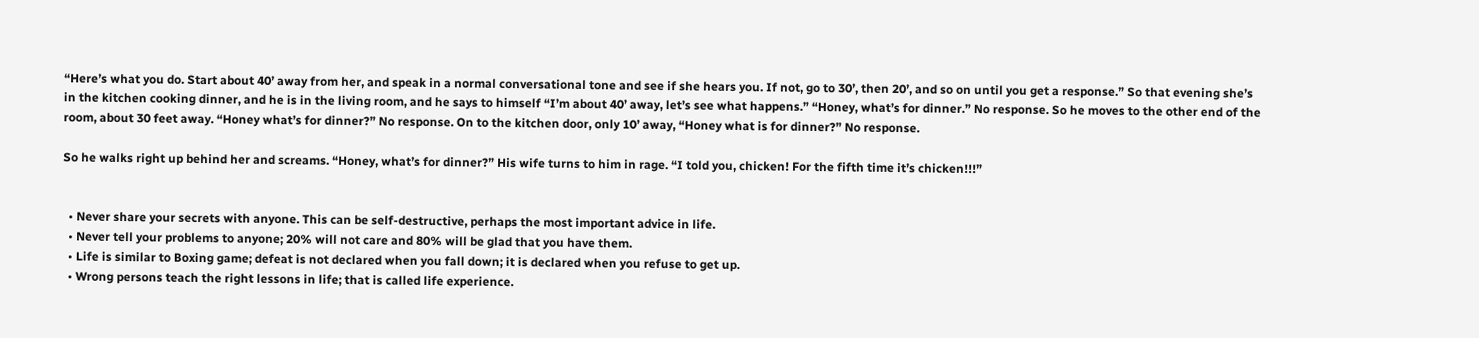“Here’s what you do. Start about 40’ away from her, and speak in a normal conversational tone and see if she hears you. If not, go to 30’, then 20’, and so on until you get a response.” So that evening she’s in the kitchen cooking dinner, and he is in the living room, and he says to himself “I’m about 40’ away, let’s see what happens.” “Honey, what’s for dinner.” No response. So he moves to the other end of the room, about 30 feet away. “Honey what’s for dinner?” No response. On to the kitchen door, only 10’ away, “Honey what is for dinner?” No response.

So he walks right up behind her and screams. “Honey, what’s for dinner?” His wife turns to him in rage. “I told you, chicken! For the fifth time it’s chicken!!!”


  • Never share your secrets with anyone. This can be self-destructive, perhaps the most important advice in life.
  • Never tell your problems to anyone; 20% will not care and 80% will be glad that you have them.
  • Life is similar to Boxing game; defeat is not declared when you fall down; it is declared when you refuse to get up.
  • Wrong persons teach the right lessons in life; that is called life experience.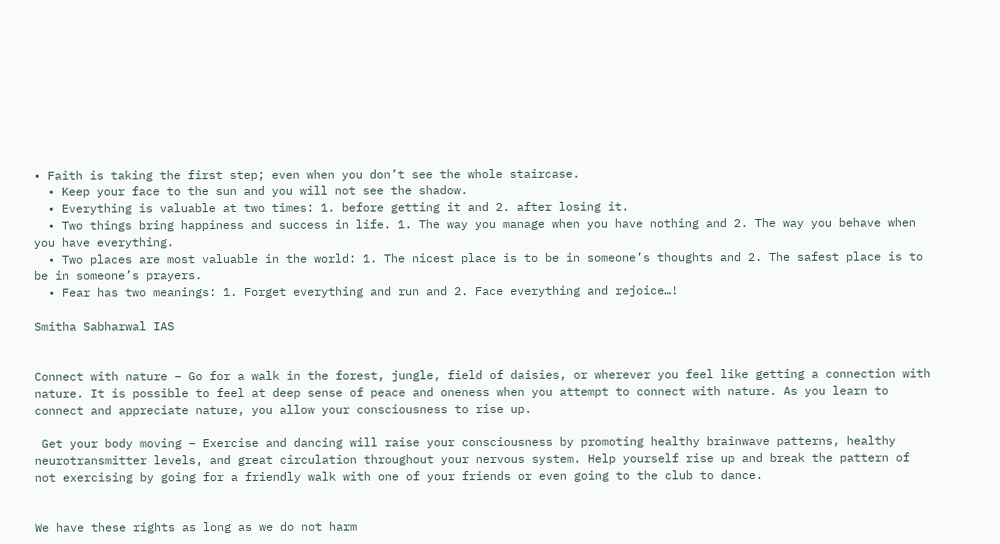• Faith is taking the first step; even when you don’t see the whole staircase.
  • Keep your face to the sun and you will not see the shadow.
  • Everything is valuable at two times: 1. before getting it and 2. after losing it.
  • Two things bring happiness and success in life. 1. The way you manage when you have nothing and 2. The way you behave when you have everything.
  • Two places are most valuable in the world: 1. The nicest place is to be in someone’s thoughts and 2. The safest place is to be in someone’s prayers.
  • Fear has two meanings: 1. Forget everything and run and 2. Face everything and rejoice…!

Smitha Sabharwal IAS


Connect with nature – Go for a walk in the forest, jungle, field of daisies, or wherever you feel like getting a connection with nature. It is possible to feel at deep sense of peace and oneness when you attempt to connect with nature. As you learn to connect and appreciate nature, you allow your consciousness to rise up.

 Get your body moving – Exercise and dancing will raise your consciousness by promoting healthy brainwave patterns, healthy neurotransmitter levels, and great circulation throughout your nervous system. Help yourself rise up and break the pattern of not exercising by going for a friendly walk with one of your friends or even going to the club to dance.


We have these rights as long as we do not harm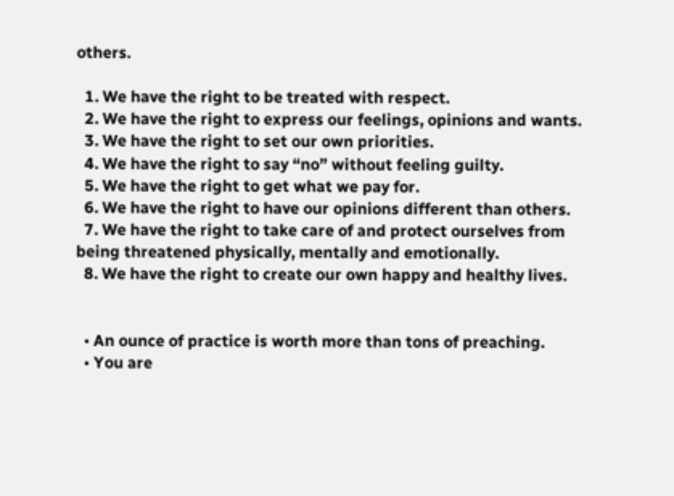others.

  1. We have the right to be treated with respect.
  2. We have the right to express our feelings, opinions and wants.
  3. We have the right to set our own priorities.
  4. We have the right to say “no” without feeling guilty.
  5. We have the right to get what we pay for.
  6. We have the right to have our opinions different than others.
  7. We have the right to take care of and protect ourselves from being threatened physically, mentally and emotionally.
  8. We have the right to create our own happy and healthy lives.


  • An ounce of practice is worth more than tons of preaching.
  • You are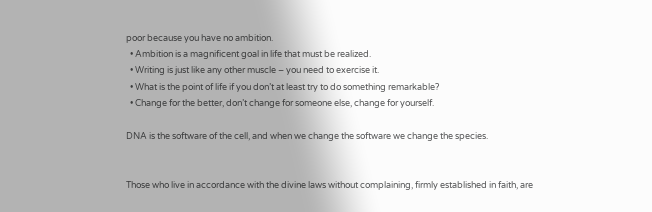poor because you have no ambition.
  • Ambition is a magnificent goal in life that must be realized.
  • Writing is just like any other muscle – you need to exercise it.
  • What is the point of life if you don’t at least try to do something remarkable?
  • Change for the better, don’t change for someone else, change for yourself.

DNA is the software of the cell, and when we change the software we change the species.


Those who live in accordance with the divine laws without complaining, firmly established in faith, are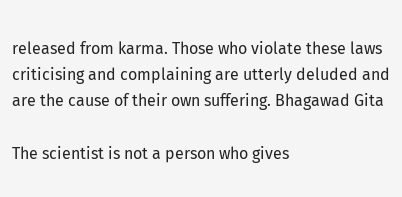released from karma. Those who violate these laws criticising and complaining are utterly deluded and are the cause of their own suffering. Bhagawad Gita

The scientist is not a person who gives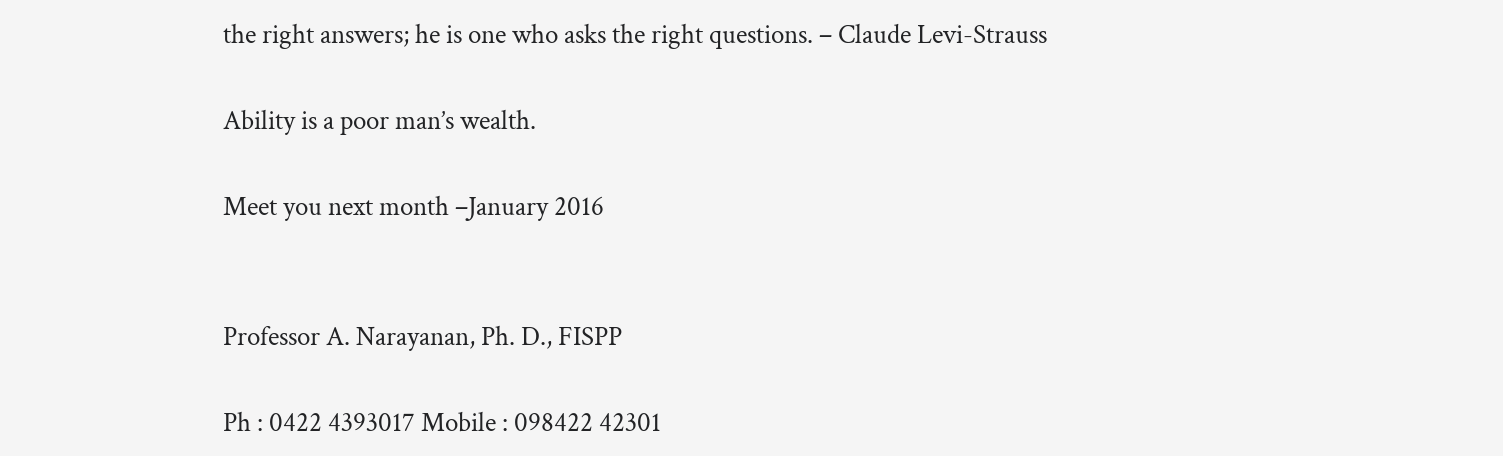the right answers; he is one who asks the right questions. – Claude Levi-Strauss

Ability is a poor man’s wealth.

Meet you next month –January 2016


Professor A. Narayanan, Ph. D., FISPP

Ph : 0422 4393017 Mobile : 098422 42301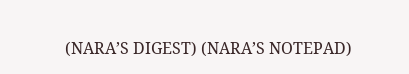(NARA’S DIGEST) (NARA’S NOTEPAD)